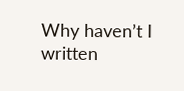Why haven’t I written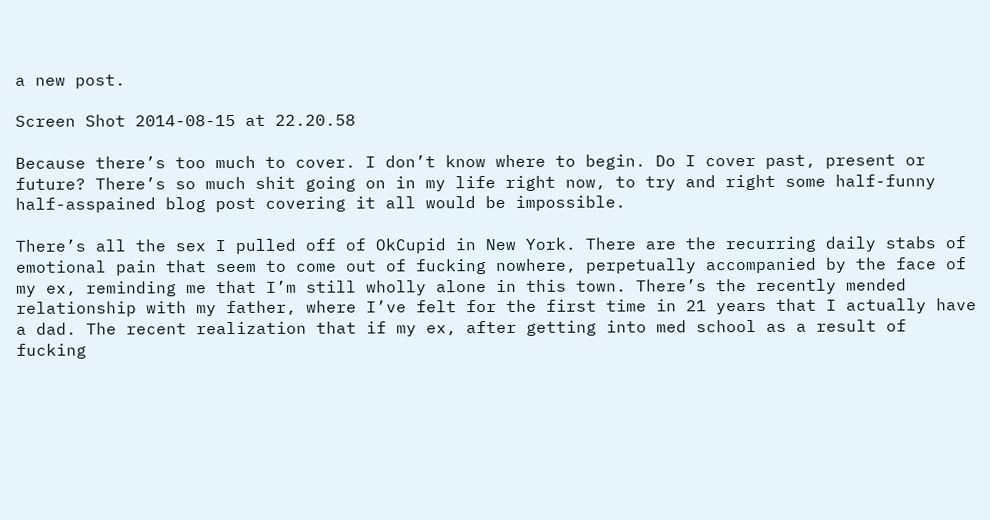a new post.

Screen Shot 2014-08-15 at 22.20.58

Because there’s too much to cover. I don’t know where to begin. Do I cover past, present or future? There’s so much shit going on in my life right now, to try and right some half-funny half-asspained blog post covering it all would be impossible.

There’s all the sex I pulled off of OkCupid in New York. There are the recurring daily stabs of emotional pain that seem to come out of fucking nowhere, perpetually accompanied by the face of my ex, reminding me that I’m still wholly alone in this town. There’s the recently mended relationship with my father, where I’ve felt for the first time in 21 years that I actually have a dad. The recent realization that if my ex, after getting into med school as a result of fucking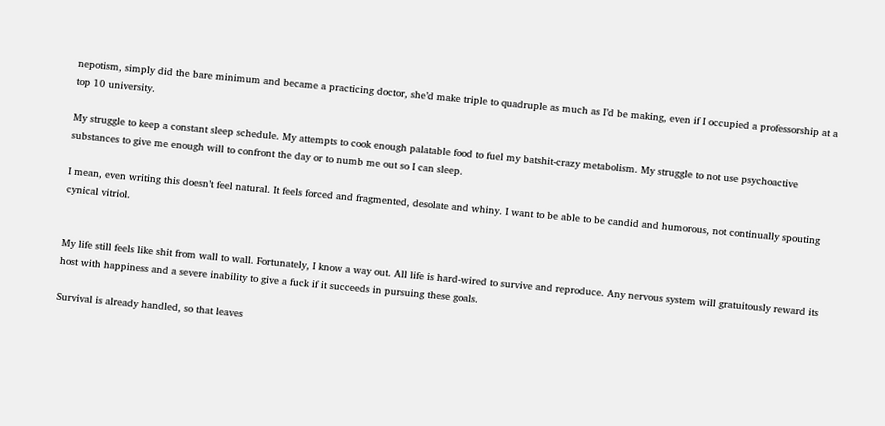nepotism, simply did the bare minimum and became a practicing doctor, she’d make triple to quadruple as much as I’d be making, even if I occupied a professorship at a top 10 university.

My struggle to keep a constant sleep schedule. My attempts to cook enough palatable food to fuel my batshit-crazy metabolism. My struggle to not use psychoactive substances to give me enough will to confront the day or to numb me out so I can sleep.

I mean, even writing this doesn’t feel natural. It feels forced and fragmented, desolate and whiny. I want to be able to be candid and humorous, not continually spouting cynical vitriol.


My life still feels like shit from wall to wall. Fortunately, I know a way out. All life is hard-wired to survive and reproduce. Any nervous system will gratuitously reward its host with happiness and a severe inability to give a fuck if it succeeds in pursuing these goals.

Survival is already handled, so that leaves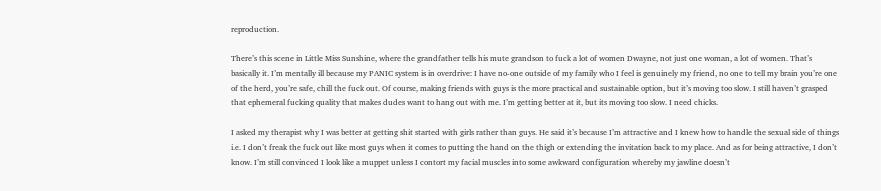reproduction.

There’s this scene in Little Miss Sunshine, where the grandfather tells his mute grandson to fuck a lot of women Dwayne, not just one woman, a lot of women. That’s basically it. I’m mentally ill because my PANIC system is in overdrive: I have no-one outside of my family who I feel is genuinely my friend, no one to tell my brain you’re one of the herd, you’re safe, chill the fuck out. Of course, making friends with guys is the more practical and sustainable option, but it’s moving too slow. I still haven’t grasped that ephemeral fucking quality that makes dudes want to hang out with me. I’m getting better at it, but its moving too slow. I need chicks.

I asked my therapist why I was better at getting shit started with girls rather than guys. He said it’s because I’m attractive and I knew how to handle the sexual side of things i.e. I don’t freak the fuck out like most guys when it comes to putting the hand on the thigh or extending the invitation back to my place. And as for being attractive, I don’t know. I’m still convinced I look like a muppet unless I contort my facial muscles into some awkward configuration whereby my jawline doesn’t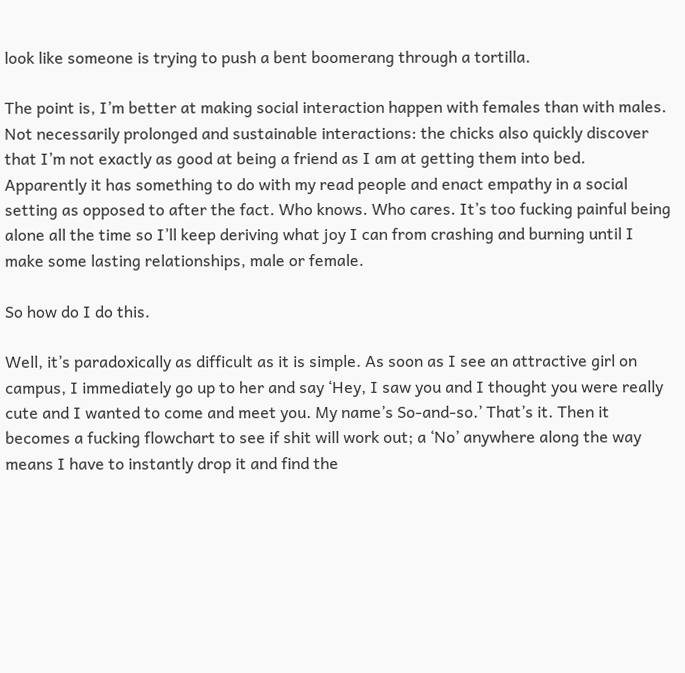look like someone is trying to push a bent boomerang through a tortilla.

The point is, I’m better at making social interaction happen with females than with males. Not necessarily prolonged and sustainable interactions: the chicks also quickly discover that I’m not exactly as good at being a friend as I am at getting them into bed. Apparently it has something to do with my read people and enact empathy in a social setting as opposed to after the fact. Who knows. Who cares. It’s too fucking painful being alone all the time so I’ll keep deriving what joy I can from crashing and burning until I make some lasting relationships, male or female.

So how do I do this.

Well, it’s paradoxically as difficult as it is simple. As soon as I see an attractive girl on campus, I immediately go up to her and say ‘Hey, I saw you and I thought you were really cute and I wanted to come and meet you. My name’s So-and-so.’ That’s it. Then it becomes a fucking flowchart to see if shit will work out; a ‘No’ anywhere along the way means I have to instantly drop it and find the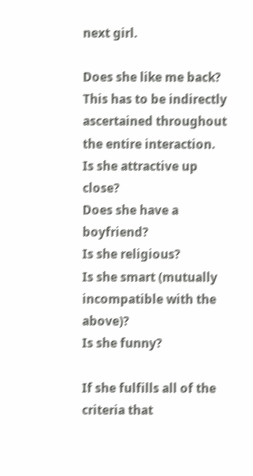next girl.

Does she like me back? This has to be indirectly ascertained throughout the entire interaction.
Is she attractive up close?
Does she have a boyfriend?
Is she religious?
Is she smart (mutually incompatible with the above)?
Is she funny?

If she fulfills all of the criteria that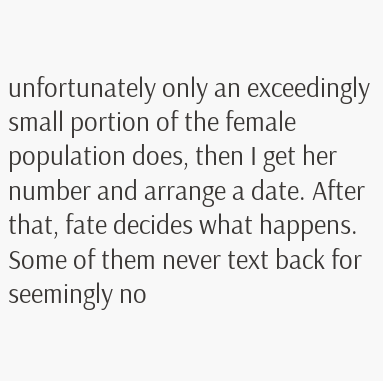unfortunately only an exceedingly small portion of the female population does, then I get her number and arrange a date. After that, fate decides what happens. Some of them never text back for seemingly no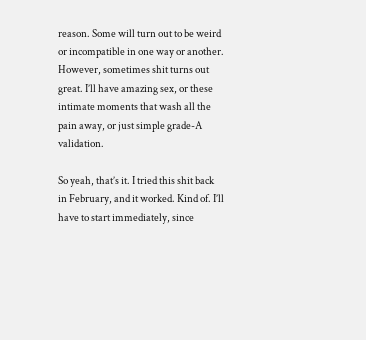reason. Some will turn out to be weird or incompatible in one way or another. However, sometimes shit turns out great. I’ll have amazing sex, or these intimate moments that wash all the pain away, or just simple grade-A validation.

So yeah, that’s it. I tried this shit back in February, and it worked. Kind of. I’ll have to start immediately, since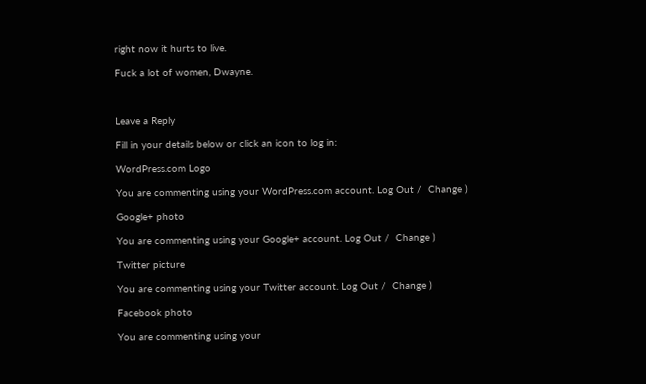right now it hurts to live.

Fuck a lot of women, Dwayne.



Leave a Reply

Fill in your details below or click an icon to log in:

WordPress.com Logo

You are commenting using your WordPress.com account. Log Out /  Change )

Google+ photo

You are commenting using your Google+ account. Log Out /  Change )

Twitter picture

You are commenting using your Twitter account. Log Out /  Change )

Facebook photo

You are commenting using your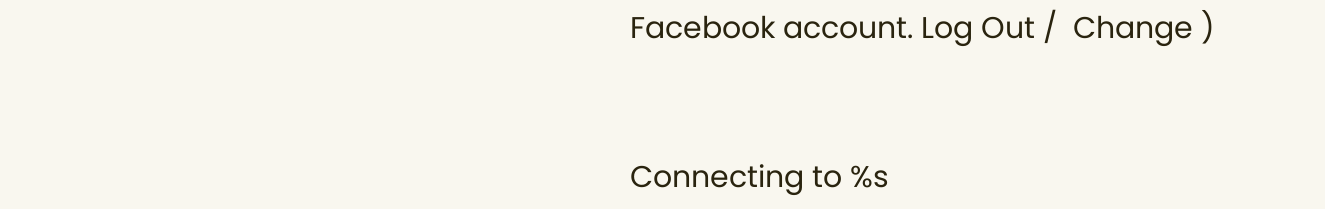Facebook account. Log Out /  Change )


Connecting to %s